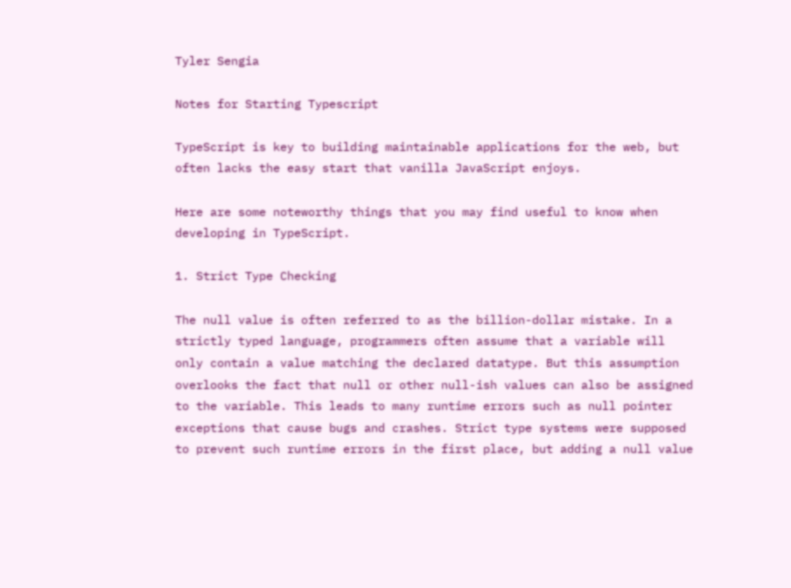Tyler Sengia

Notes for Starting Typescript

TypeScript is key to building maintainable applications for the web, but often lacks the easy start that vanilla JavaScript enjoys.

Here are some noteworthy things that you may find useful to know when developing in TypeScript.

1. Strict Type Checking

The null value is often referred to as the billion-dollar mistake. In a strictly typed language, programmers often assume that a variable will only contain a value matching the declared datatype. But this assumption overlooks the fact that null or other null-ish values can also be assigned to the variable. This leads to many runtime errors such as null pointer exceptions that cause bugs and crashes. Strict type systems were supposed to prevent such runtime errors in the first place, but adding a null value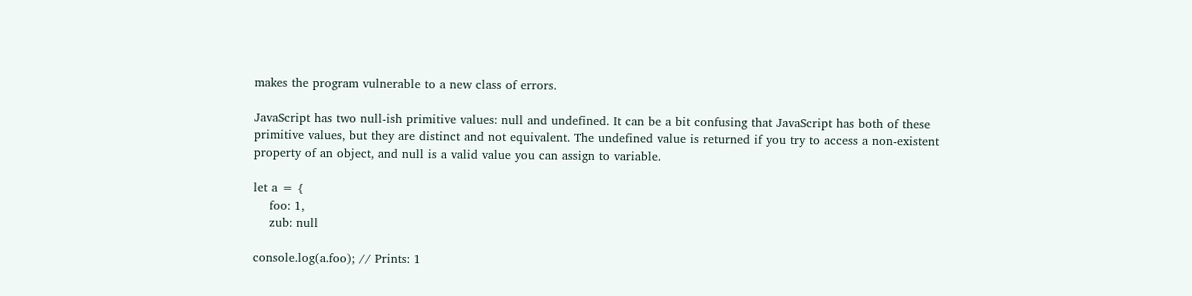makes the program vulnerable to a new class of errors.

JavaScript has two null-ish primitive values: null and undefined. It can be a bit confusing that JavaScript has both of these primitive values, but they are distinct and not equivalent. The undefined value is returned if you try to access a non-existent property of an object, and null is a valid value you can assign to variable.

let a = {
    foo: 1,
    zub: null

console.log(a.foo); // Prints: 1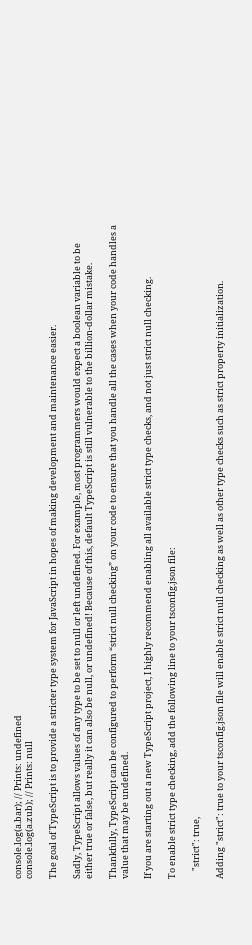console.log(a.bar); // Prints: undefined
console.log(a.zub); // Prints: null

The goal of TypeScript is to provide a stricter type system for JavaScript in hopes of making development and maintenance easier.

Sadly, TypeScript allows values of any type to be set to null or left undefined. For example, most programmers would expect a boolean variable to be either true or false, but really it can also be null, or undefined! Because of this, default TypeScript is still vulnerable to the billion-dollar mistake.

Thankfully, TypeScript can be configured to perform “strict null checking” on your code to ensure that you handle all the cases when your code handles a value that may be undefined.

If you are starting out a new TypeScript project, I highly recommend enabling all available strict type checks, and not just strict null checking.

To enable strict type checking, add the following line to your tsconfig.json file:

    "strict": true,

Adding "strict": true to your tsconfig.json file will enable strict null checking as well as other type checks such as strict property initialization.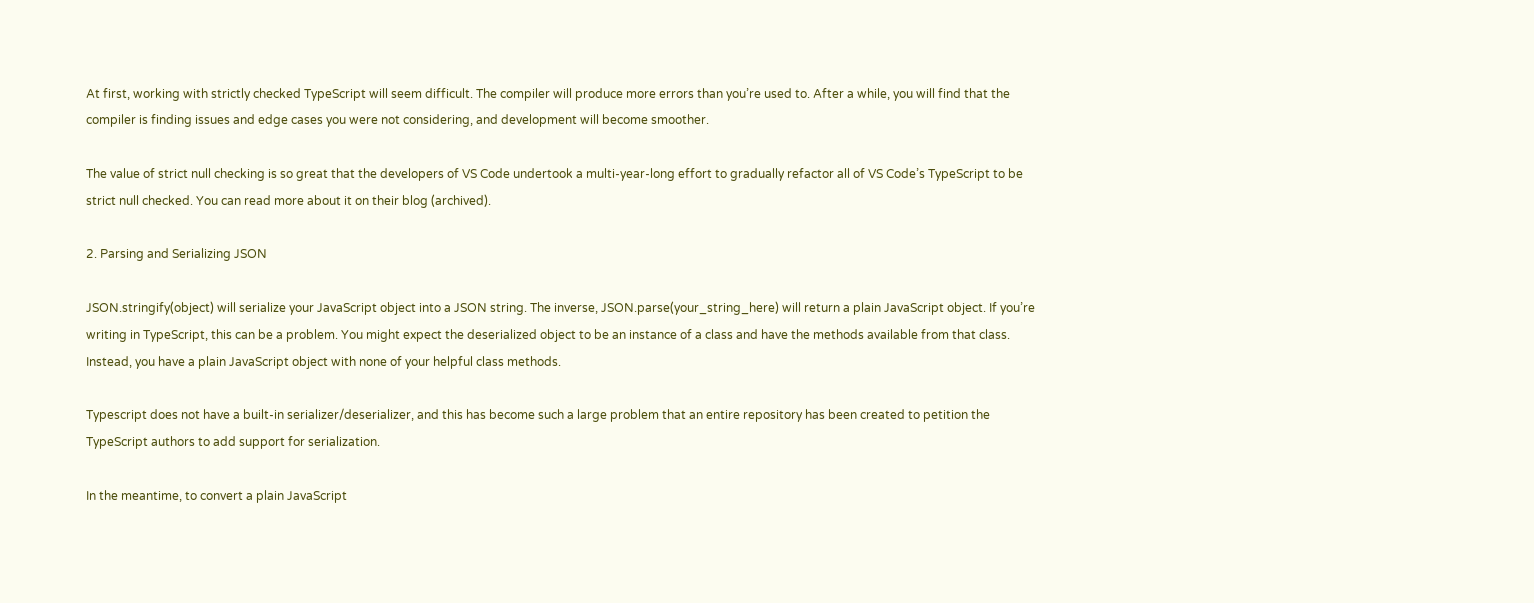At first, working with strictly checked TypeScript will seem difficult. The compiler will produce more errors than you’re used to. After a while, you will find that the compiler is finding issues and edge cases you were not considering, and development will become smoother.

The value of strict null checking is so great that the developers of VS Code undertook a multi-year-long effort to gradually refactor all of VS Code’s TypeScript to be strict null checked. You can read more about it on their blog (archived).

2. Parsing and Serializing JSON

JSON.stringify(object) will serialize your JavaScript object into a JSON string. The inverse, JSON.parse(your_string_here) will return a plain JavaScript object. If you’re writing in TypeScript, this can be a problem. You might expect the deserialized object to be an instance of a class and have the methods available from that class. Instead, you have a plain JavaScript object with none of your helpful class methods.

Typescript does not have a built-in serializer/deserializer, and this has become such a large problem that an entire repository has been created to petition the TypeScript authors to add support for serialization.

In the meantime, to convert a plain JavaScript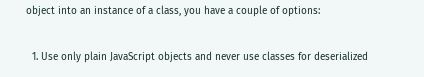object into an instance of a class, you have a couple of options:

  1. Use only plain JavaScript objects and never use classes for deserialized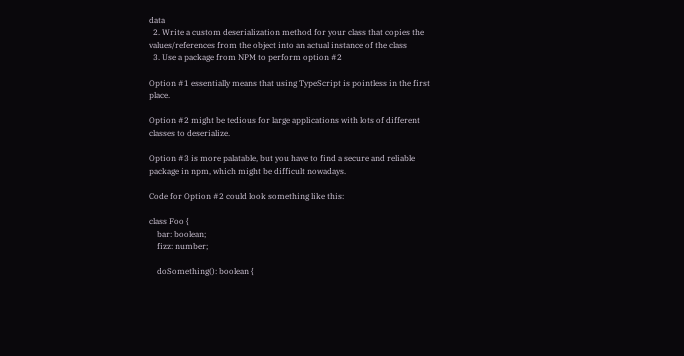data
  2. Write a custom deserialization method for your class that copies the values/references from the object into an actual instance of the class
  3. Use a package from NPM to perform option #2

Option #1 essentially means that using TypeScript is pointless in the first place.

Option #2 might be tedious for large applications with lots of different classes to deserialize.

Option #3 is more palatable, but you have to find a secure and reliable package in npm, which might be difficult nowadays.

Code for Option #2 could look something like this:

class Foo {
    bar: boolean;
    fizz: number;

    doSomething(): boolean {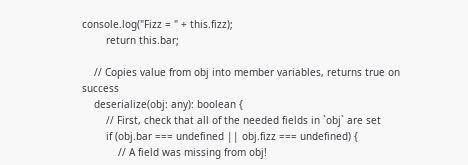console.log("Fizz = " + this.fizz);
        return this.bar;

    // Copies value from obj into member variables, returns true on success
    deserialize(obj: any): boolean {
        // First, check that all of the needed fields in `obj` are set
        if (obj.bar === undefined || obj.fizz === undefined) {
            // A field was missing from obj!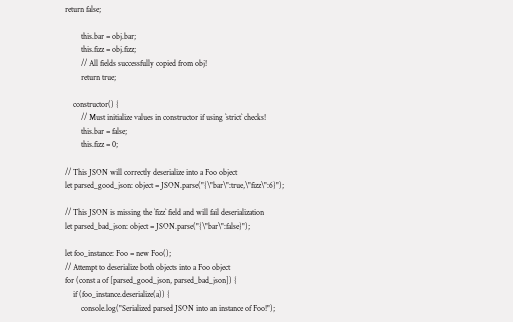return false;

        this.bar = obj.bar;
        this.fizz = obj.fizz;
        // All fields successfully copied from obj!
        return true;

    constructor() {
        // Must initialize values in constructor if using `strict` checks!
        this.bar = false;
        this.fizz = 0;

// This JSON will correctly deserialize into a Foo object
let parsed_good_json: object = JSON.parse("{\"bar\":true,\"fizz\":6}");

// This JSON is missing the `fizz` field and will fail deserialization
let parsed_bad_json: object = JSON.parse("{\"bar\":false}");

let foo_instance: Foo = new Foo();
// Attempt to deserialize both objects into a Foo object
for (const a of [parsed_good_json, parsed_bad_json]) {
    if (foo_instance.deserialize(a)) {
        console.log("Serialized parsed JSON into an instance of Foo!");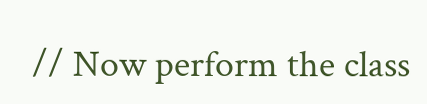// Now perform the class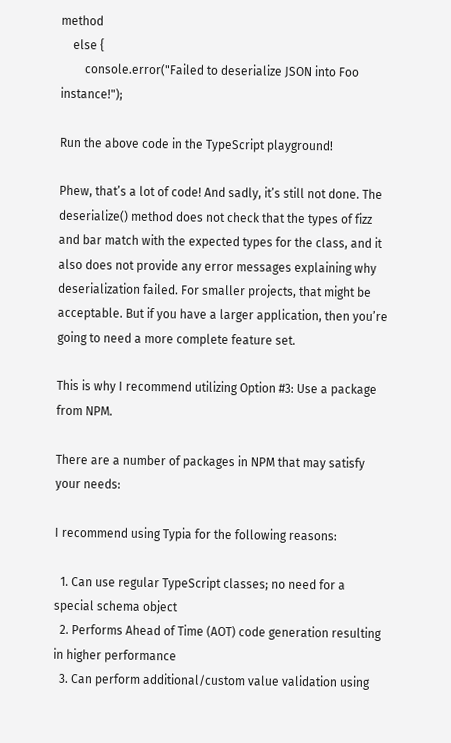method
    else {
        console.error("Failed to deserialize JSON into Foo instance!");

Run the above code in the TypeScript playground!

Phew, that’s a lot of code! And sadly, it’s still not done. The deserialize() method does not check that the types of fizz and bar match with the expected types for the class, and it also does not provide any error messages explaining why deserialization failed. For smaller projects, that might be acceptable. But if you have a larger application, then you’re going to need a more complete feature set.

This is why I recommend utilizing Option #3: Use a package from NPM.

There are a number of packages in NPM that may satisfy your needs:

I recommend using Typia for the following reasons:

  1. Can use regular TypeScript classes; no need for a special schema object
  2. Performs Ahead of Time (AOT) code generation resulting in higher performance
  3. Can perform additional/custom value validation using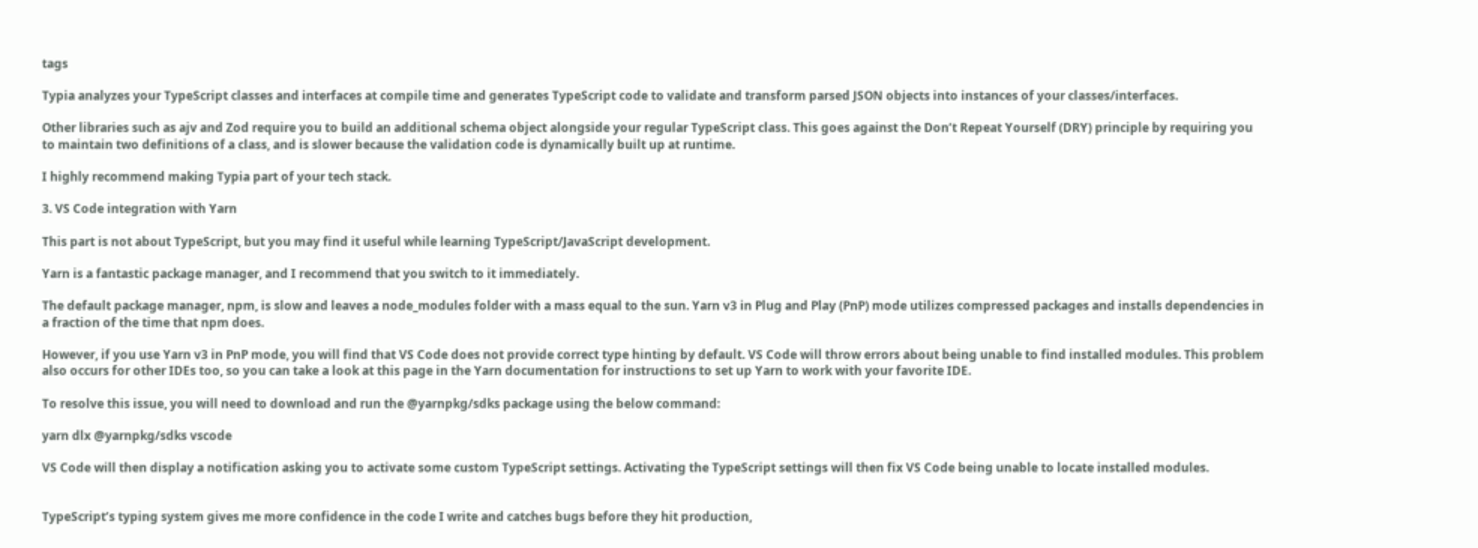tags

Typia analyzes your TypeScript classes and interfaces at compile time and generates TypeScript code to validate and transform parsed JSON objects into instances of your classes/interfaces.

Other libraries such as ajv and Zod require you to build an additional schema object alongside your regular TypeScript class. This goes against the Don’t Repeat Yourself (DRY) principle by requiring you to maintain two definitions of a class, and is slower because the validation code is dynamically built up at runtime.

I highly recommend making Typia part of your tech stack.

3. VS Code integration with Yarn

This part is not about TypeScript, but you may find it useful while learning TypeScript/JavaScript development.

Yarn is a fantastic package manager, and I recommend that you switch to it immediately.

The default package manager, npm, is slow and leaves a node_modules folder with a mass equal to the sun. Yarn v3 in Plug and Play (PnP) mode utilizes compressed packages and installs dependencies in a fraction of the time that npm does.

However, if you use Yarn v3 in PnP mode, you will find that VS Code does not provide correct type hinting by default. VS Code will throw errors about being unable to find installed modules. This problem also occurs for other IDEs too, so you can take a look at this page in the Yarn documentation for instructions to set up Yarn to work with your favorite IDE.

To resolve this issue, you will need to download and run the @yarnpkg/sdks package using the below command:

yarn dlx @yarnpkg/sdks vscode

VS Code will then display a notification asking you to activate some custom TypeScript settings. Activating the TypeScript settings will then fix VS Code being unable to locate installed modules.


TypeScript’s typing system gives me more confidence in the code I write and catches bugs before they hit production,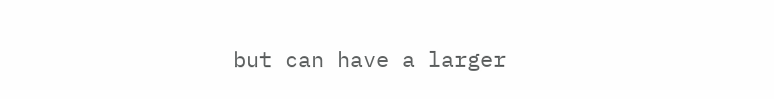but can have a larger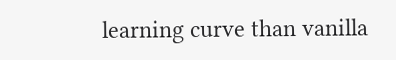learning curve than vanilla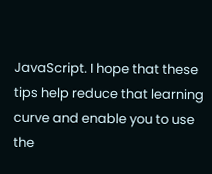JavaScript. I hope that these tips help reduce that learning curve and enable you to use the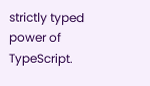strictly typed power of TypeScript.